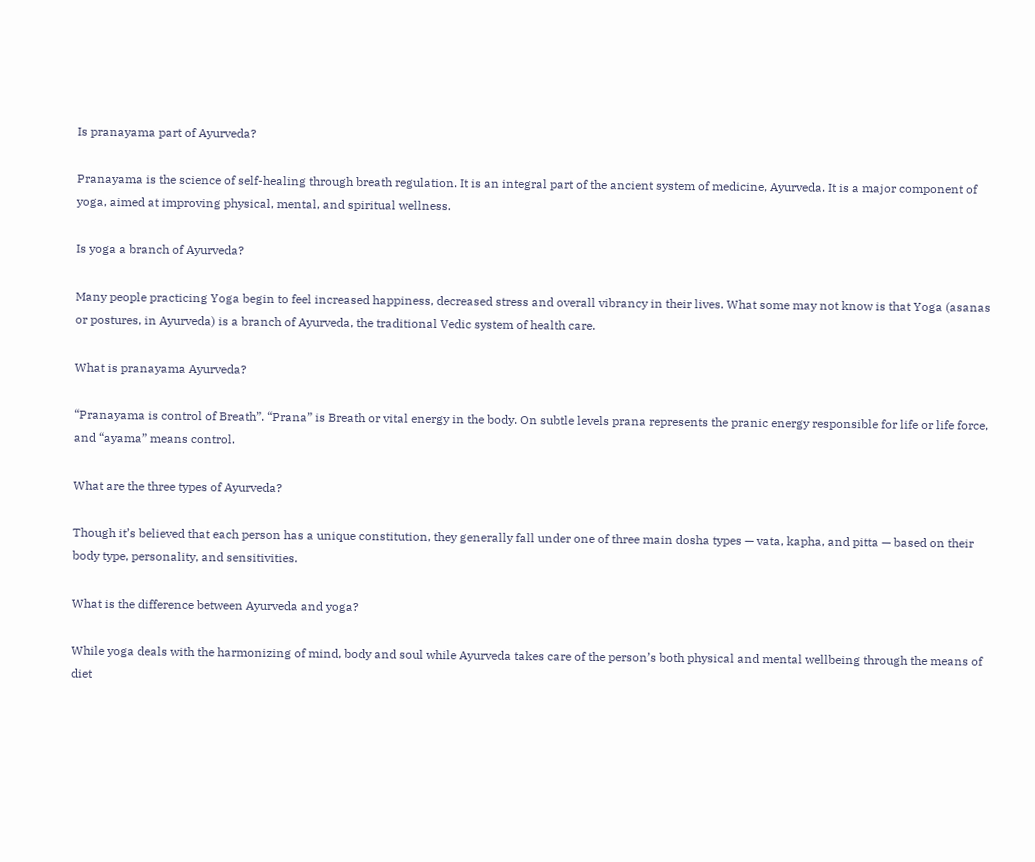Is pranayama part of Ayurveda?

Pranayama is the science of self-healing through breath regulation. It is an integral part of the ancient system of medicine, Ayurveda. It is a major component of yoga, aimed at improving physical, mental, and spiritual wellness.

Is yoga a branch of Ayurveda?

Many people practicing Yoga begin to feel increased happiness, decreased stress and overall vibrancy in their lives. What some may not know is that Yoga (asanas or postures, in Ayurveda) is a branch of Ayurveda, the traditional Vedic system of health care.

What is pranayama Ayurveda?

“Pranayama is control of Breath”. “Prana” is Breath or vital energy in the body. On subtle levels prana represents the pranic energy responsible for life or life force, and “ayama” means control.

What are the three types of Ayurveda?

Though it’s believed that each person has a unique constitution, they generally fall under one of three main dosha types — vata, kapha, and pitta — based on their body type, personality, and sensitivities.

What is the difference between Ayurveda and yoga?

While yoga deals with the harmonizing of mind, body and soul while Ayurveda takes care of the person’s both physical and mental wellbeing through the means of diet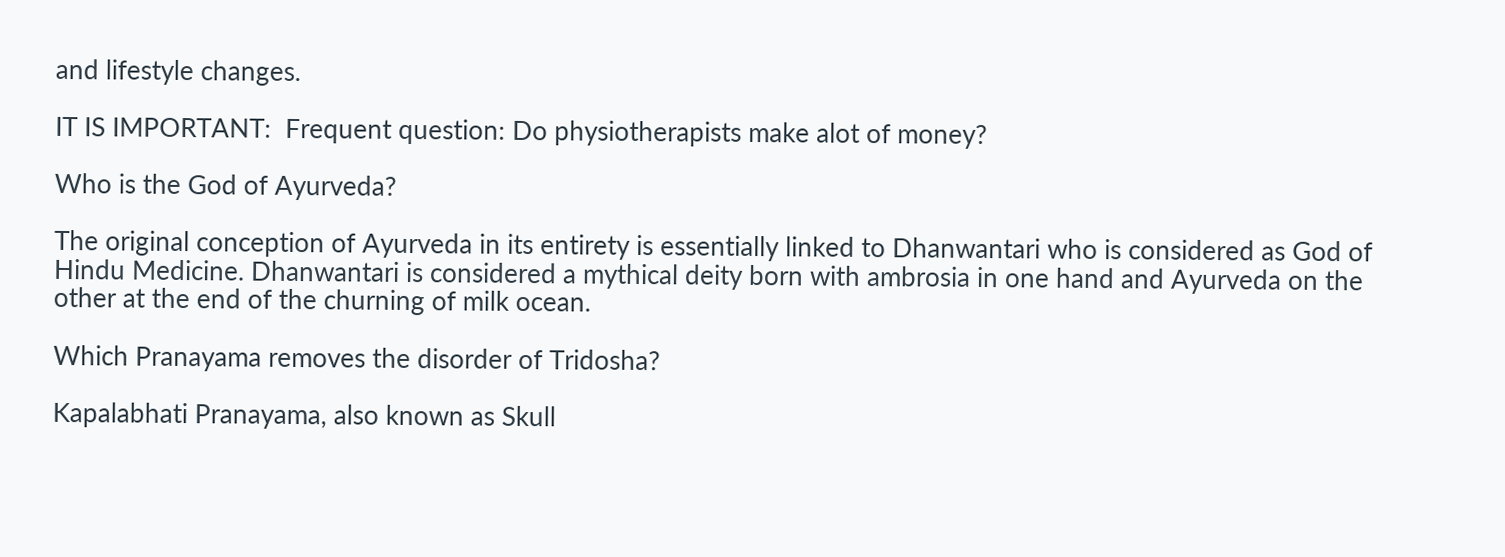and lifestyle changes.

IT IS IMPORTANT:  Frequent question: Do physiotherapists make alot of money?

Who is the God of Ayurveda?

The original conception of Ayurveda in its entirety is essentially linked to Dhanwantari who is considered as God of Hindu Medicine. Dhanwantari is considered a mythical deity born with ambrosia in one hand and Ayurveda on the other at the end of the churning of milk ocean.

Which Pranayama removes the disorder of Tridosha?

Kapalabhati Pranayama, also known as Skull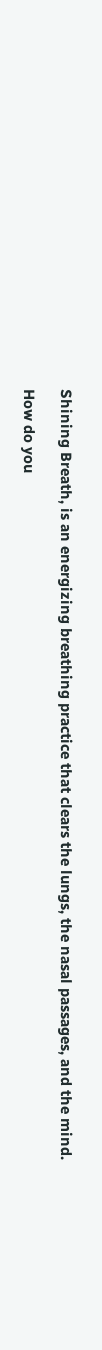Shining Breath, is an energizing breathing practice that clears the lungs, the nasal passages, and the mind.

How do you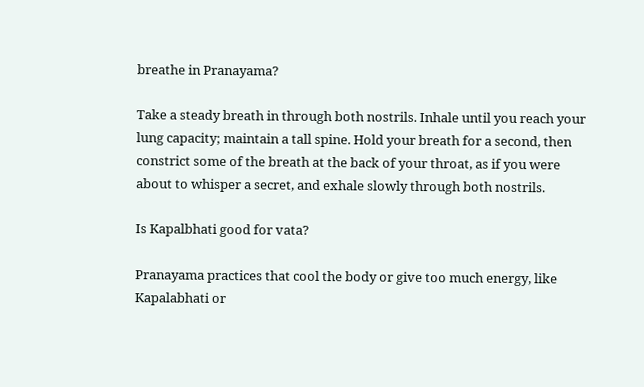breathe in Pranayama?

Take a steady breath in through both nostrils. Inhale until you reach your lung capacity; maintain a tall spine. Hold your breath for a second, then constrict some of the breath at the back of your throat, as if you were about to whisper a secret, and exhale slowly through both nostrils.

Is Kapalbhati good for vata?

Pranayama practices that cool the body or give too much energy, like Kapalabhati or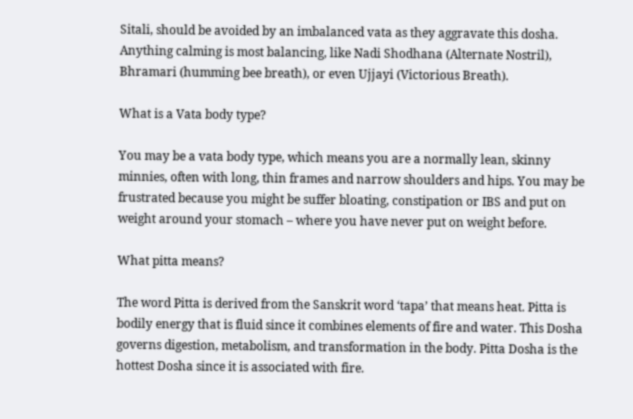Sitali, should be avoided by an imbalanced vata as they aggravate this dosha. Anything calming is most balancing, like Nadi Shodhana (Alternate Nostril), Bhramari (humming bee breath), or even Ujjayi (Victorious Breath).

What is a Vata body type?

You may be a vata body type, which means you are a normally lean, skinny minnies, often with long, thin frames and narrow shoulders and hips. You may be frustrated because you might be suffer bloating, constipation or IBS and put on weight around your stomach – where you have never put on weight before.

What pitta means?

The word Pitta is derived from the Sanskrit word ‘tapa’ that means heat. Pitta is bodily energy that is fluid since it combines elements of fire and water. This Dosha governs digestion, metabolism, and transformation in the body. Pitta Dosha is the hottest Dosha since it is associated with fire.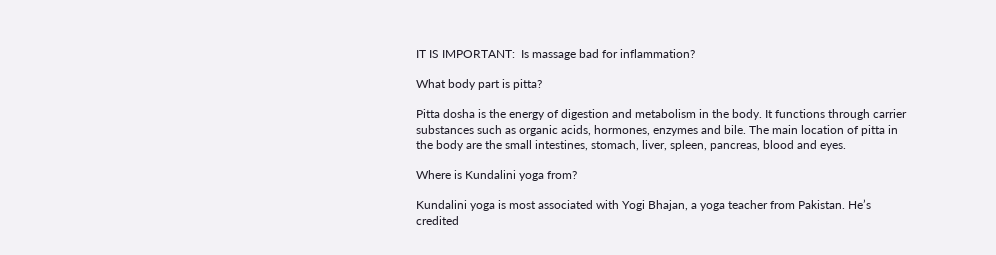IT IS IMPORTANT:  Is massage bad for inflammation?

What body part is pitta?

Pitta dosha is the energy of digestion and metabolism in the body. It functions through carrier substances such as organic acids, hormones, enzymes and bile. The main location of pitta in the body are the small intestines, stomach, liver, spleen, pancreas, blood and eyes.

Where is Kundalini yoga from?

Kundalini yoga is most associated with Yogi Bhajan, a yoga teacher from Pakistan. He’s credited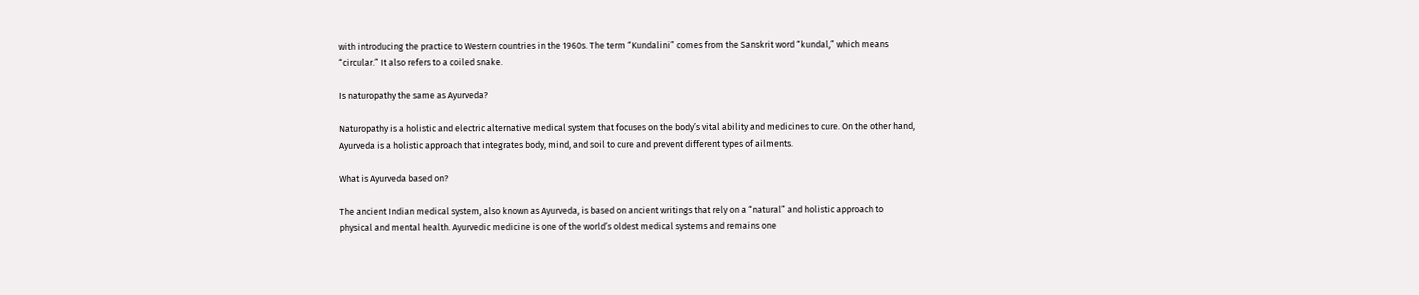with introducing the practice to Western countries in the 1960s. The term “Kundalini” comes from the Sanskrit word “kundal,” which means “circular.” It also refers to a coiled snake.

Is naturopathy the same as Ayurveda?

Naturopathy is a holistic and electric alternative medical system that focuses on the body’s vital ability and medicines to cure. On the other hand, Ayurveda is a holistic approach that integrates body, mind, and soil to cure and prevent different types of ailments.

What is Ayurveda based on?

The ancient Indian medical system, also known as Ayurveda, is based on ancient writings that rely on a “natural” and holistic approach to physical and mental health. Ayurvedic medicine is one of the world’s oldest medical systems and remains one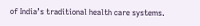of India’s traditional health care systems.